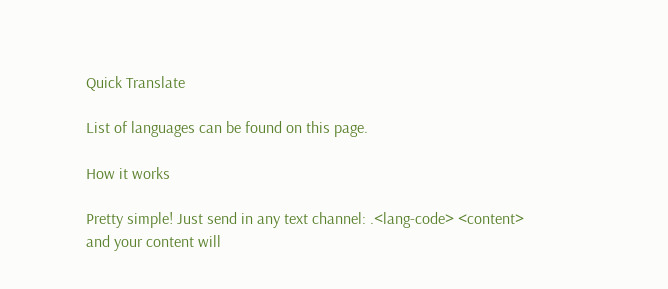Quick Translate

List of languages can be found on this page.

How it works

Pretty simple! Just send in any text channel: .<lang-code> <content> and your content will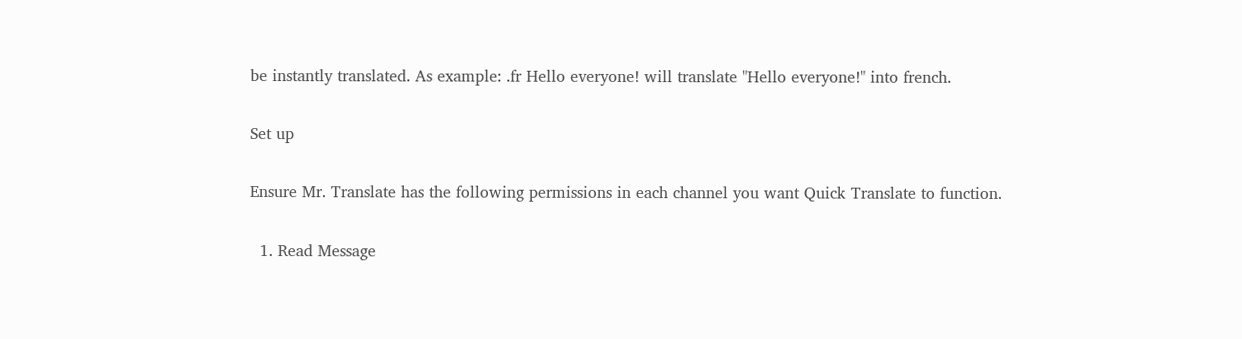be instantly translated. As example: .fr Hello everyone! will translate "Hello everyone!" into french.

Set up

Ensure Mr. Translate has the following permissions in each channel you want Quick Translate to function.

  1. Read Message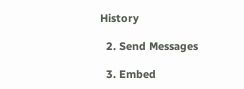History

  2. Send Messages

  3. Embed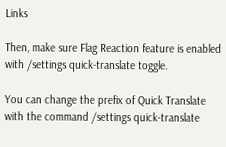Links

Then, make sure Flag Reaction feature is enabled with /settings quick-translate toggle.

You can change the prefix of Quick Translate with the command /settings quick-translate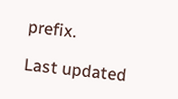prefix.

Last updated